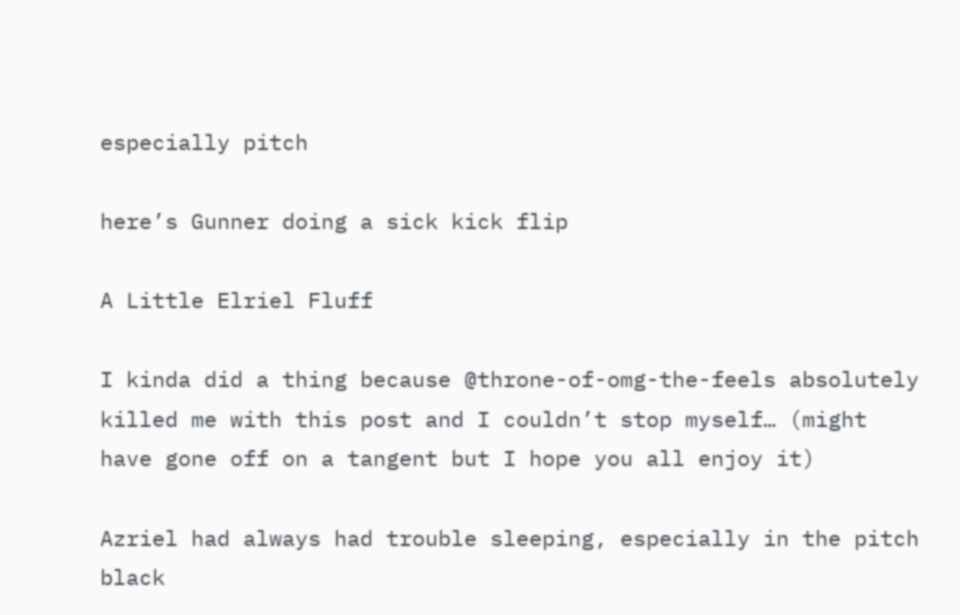especially pitch

here’s Gunner doing a sick kick flip

A Little Elriel Fluff

I kinda did a thing because @throne-of-omg-the-feels absolutely killed me with this post and I couldn’t stop myself… (might have gone off on a tangent but I hope you all enjoy it)

Azriel had always had trouble sleeping, especially in the pitch black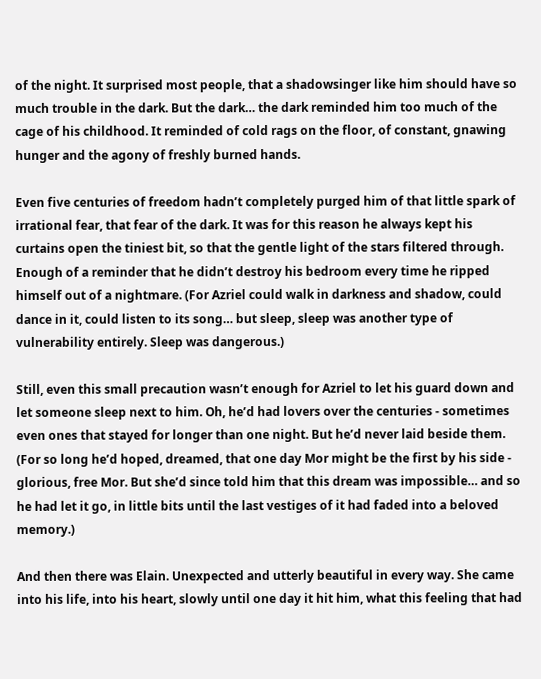of the night. It surprised most people, that a shadowsinger like him should have so much trouble in the dark. But the dark… the dark reminded him too much of the cage of his childhood. It reminded of cold rags on the floor, of constant, gnawing hunger and the agony of freshly burned hands.

Even five centuries of freedom hadn’t completely purged him of that little spark of irrational fear, that fear of the dark. It was for this reason he always kept his curtains open the tiniest bit, so that the gentle light of the stars filtered through. Enough of a reminder that he didn’t destroy his bedroom every time he ripped himself out of a nightmare. (For Azriel could walk in darkness and shadow, could dance in it, could listen to its song… but sleep, sleep was another type of vulnerability entirely. Sleep was dangerous.)

Still, even this small precaution wasn’t enough for Azriel to let his guard down and let someone sleep next to him. Oh, he’d had lovers over the centuries - sometimes even ones that stayed for longer than one night. But he’d never laid beside them. (For so long he’d hoped, dreamed, that one day Mor might be the first by his side - glorious, free Mor. But she’d since told him that this dream was impossible… and so he had let it go, in little bits until the last vestiges of it had faded into a beloved memory.)

And then there was Elain. Unexpected and utterly beautiful in every way. She came into his life, into his heart, slowly until one day it hit him, what this feeling that had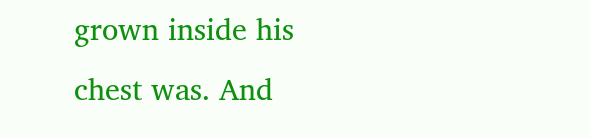grown inside his chest was. And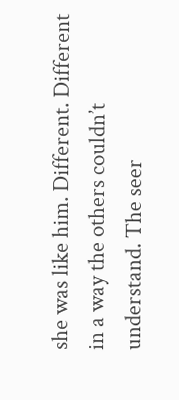she was like him. Different. Different in a way the others couldn’t understand. The seer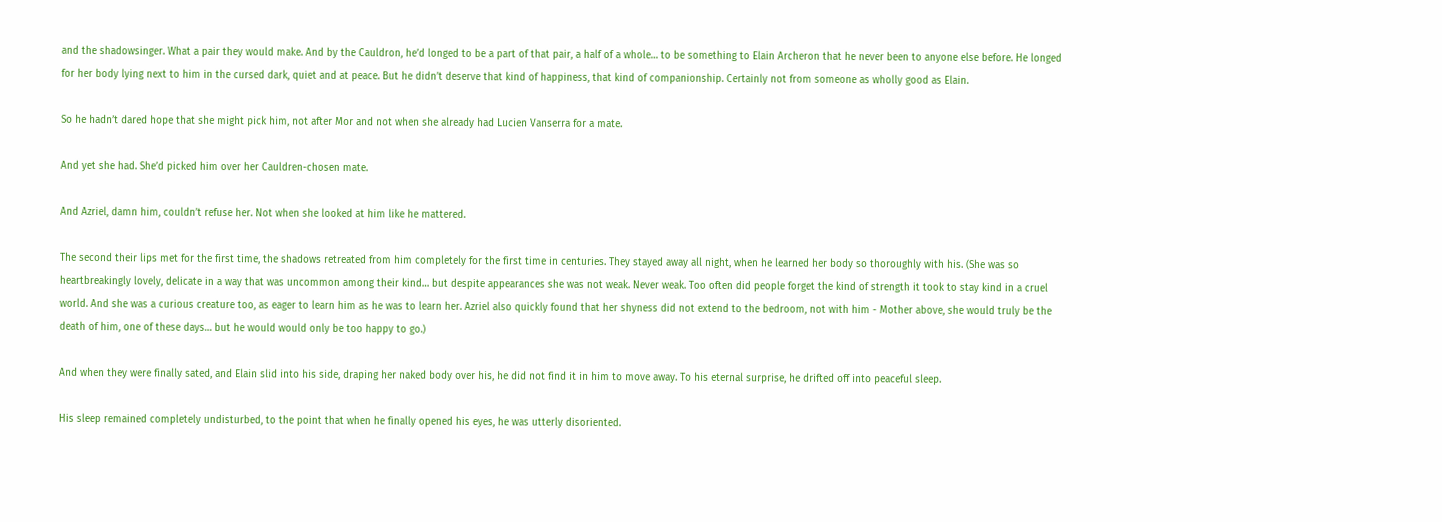and the shadowsinger. What a pair they would make. And by the Cauldron, he’d longed to be a part of that pair, a half of a whole… to be something to Elain Archeron that he never been to anyone else before. He longed for her body lying next to him in the cursed dark, quiet and at peace. But he didn’t deserve that kind of happiness, that kind of companionship. Certainly not from someone as wholly good as Elain.

So he hadn’t dared hope that she might pick him, not after Mor and not when she already had Lucien Vanserra for a mate.

And yet she had. She’d picked him over her Cauldren-chosen mate.

And Azriel, damn him, couldn’t refuse her. Not when she looked at him like he mattered.

The second their lips met for the first time, the shadows retreated from him completely for the first time in centuries. They stayed away all night, when he learned her body so thoroughly with his. (She was so heartbreakingly lovely, delicate in a way that was uncommon among their kind… but despite appearances she was not weak. Never weak. Too often did people forget the kind of strength it took to stay kind in a cruel world. And she was a curious creature too, as eager to learn him as he was to learn her. Azriel also quickly found that her shyness did not extend to the bedroom, not with him - Mother above, she would truly be the death of him, one of these days… but he would would only be too happy to go.)

And when they were finally sated, and Elain slid into his side, draping her naked body over his, he did not find it in him to move away. To his eternal surprise, he drifted off into peaceful sleep.

His sleep remained completely undisturbed, to the point that when he finally opened his eyes, he was utterly disoriented.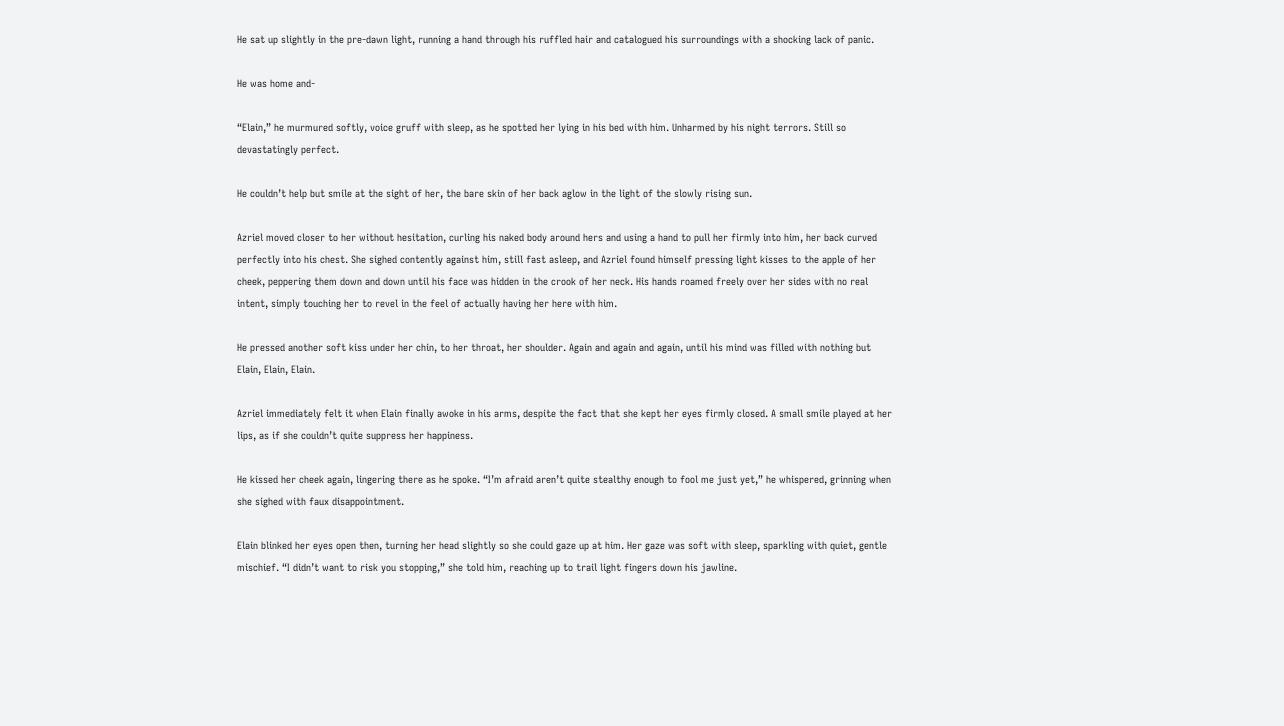He sat up slightly in the pre-dawn light, running a hand through his ruffled hair and catalogued his surroundings with a shocking lack of panic.

He was home and-

“Elain,” he murmured softly, voice gruff with sleep, as he spotted her lying in his bed with him. Unharmed by his night terrors. Still so devastatingly perfect.

He couldn’t help but smile at the sight of her, the bare skin of her back aglow in the light of the slowly rising sun.

Azriel moved closer to her without hesitation, curling his naked body around hers and using a hand to pull her firmly into him, her back curved perfectly into his chest. She sighed contently against him, still fast asleep, and Azriel found himself pressing light kisses to the apple of her cheek, peppering them down and down until his face was hidden in the crook of her neck. His hands roamed freely over her sides with no real intent, simply touching her to revel in the feel of actually having her here with him.

He pressed another soft kiss under her chin, to her throat, her shoulder. Again and again and again, until his mind was filled with nothing but Elain, Elain, Elain.

Azriel immediately felt it when Elain finally awoke in his arms, despite the fact that she kept her eyes firmly closed. A small smile played at her lips, as if she couldn’t quite suppress her happiness.

He kissed her cheek again, lingering there as he spoke. “I’m afraid aren’t quite stealthy enough to fool me just yet,” he whispered, grinning when she sighed with faux disappointment.

Elain blinked her eyes open then, turning her head slightly so she could gaze up at him. Her gaze was soft with sleep, sparkling with quiet, gentle mischief. “I didn’t want to risk you stopping,” she told him, reaching up to trail light fingers down his jawline.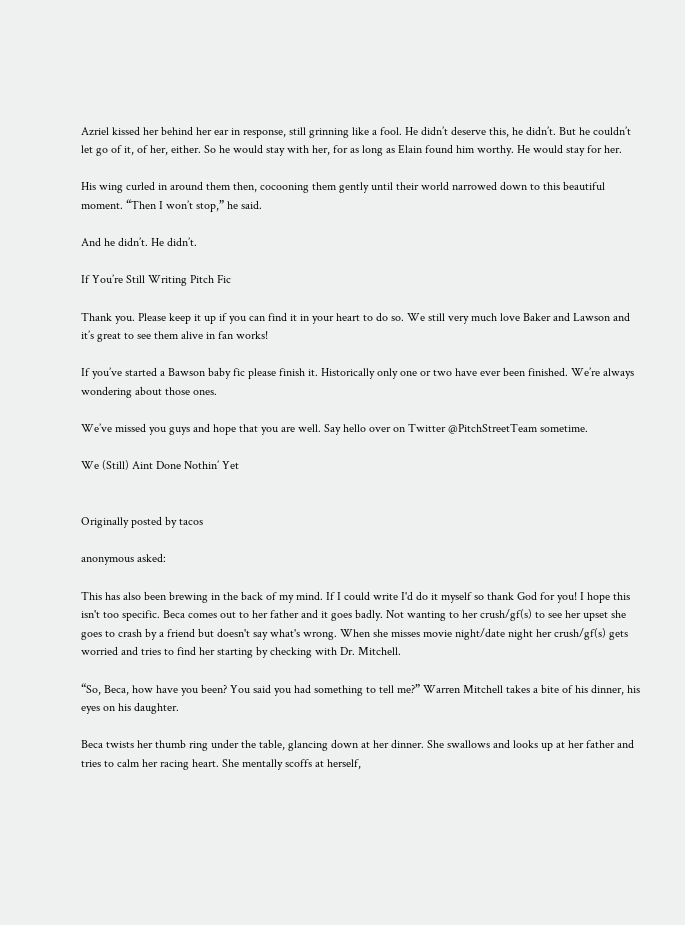Azriel kissed her behind her ear in response, still grinning like a fool. He didn’t deserve this, he didn’t. But he couldn’t let go of it, of her, either. So he would stay with her, for as long as Elain found him worthy. He would stay for her.

His wing curled in around them then, cocooning them gently until their world narrowed down to this beautiful moment. “Then I won’t stop,” he said.

And he didn’t. He didn’t.

If You’re Still Writing Pitch Fic

Thank you. Please keep it up if you can find it in your heart to do so. We still very much love Baker and Lawson and it’s great to see them alive in fan works!

If you’ve started a Bawson baby fic please finish it. Historically only one or two have ever been finished. We’re always wondering about those ones.

We’ve missed you guys and hope that you are well. Say hello over on Twitter @PitchStreetTeam sometime.

We (Still) Aint Done Nothin’ Yet


Originally posted by tacos

anonymous asked:

This has also been brewing in the back of my mind. If I could write I'd do it myself so thank God for you! I hope this isn't too specific. Beca comes out to her father and it goes badly. Not wanting to her crush/gf(s) to see her upset she goes to crash by a friend but doesn't say what's wrong. When she misses movie night/date night her crush/gf(s) gets worried and tries to find her starting by checking with Dr. Mitchell.

“So, Beca, how have you been? You said you had something to tell me?” Warren Mitchell takes a bite of his dinner, his eyes on his daughter.

Beca twists her thumb ring under the table, glancing down at her dinner. She swallows and looks up at her father and tries to calm her racing heart. She mentally scoffs at herself,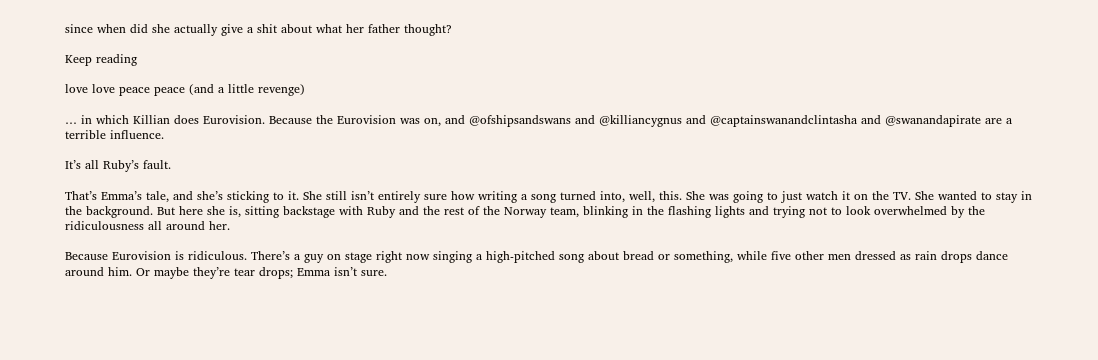since when did she actually give a shit about what her father thought?

Keep reading

love love peace peace (and a little revenge)

… in which Killian does Eurovision. Because the Eurovision was on, and @ofshipsandswans and @killiancygnus and @captainswanandclintasha and @swanandapirate are a terrible influence.

It’s all Ruby’s fault.

That’s Emma’s tale, and she’s sticking to it. She still isn’t entirely sure how writing a song turned into, well, this. She was going to just watch it on the TV. She wanted to stay in the background. But here she is, sitting backstage with Ruby and the rest of the Norway team, blinking in the flashing lights and trying not to look overwhelmed by the ridiculousness all around her.

Because Eurovision is ridiculous. There’s a guy on stage right now singing a high-pitched song about bread or something, while five other men dressed as rain drops dance around him. Or maybe they’re tear drops; Emma isn’t sure.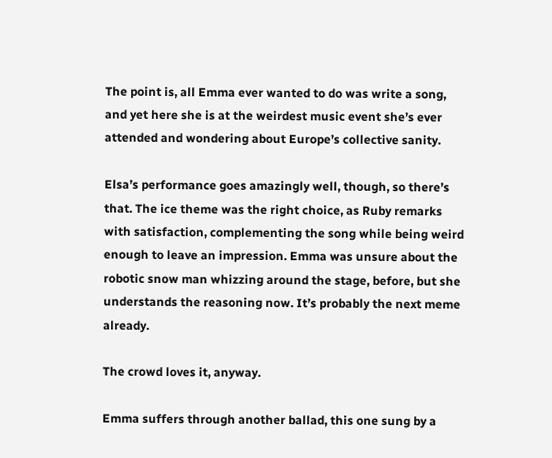The point is, all Emma ever wanted to do was write a song, and yet here she is at the weirdest music event she’s ever attended and wondering about Europe’s collective sanity.

Elsa’s performance goes amazingly well, though, so there’s that. The ice theme was the right choice, as Ruby remarks with satisfaction, complementing the song while being weird enough to leave an impression. Emma was unsure about the robotic snow man whizzing around the stage, before, but she understands the reasoning now. It’s probably the next meme already.

The crowd loves it, anyway.

Emma suffers through another ballad, this one sung by a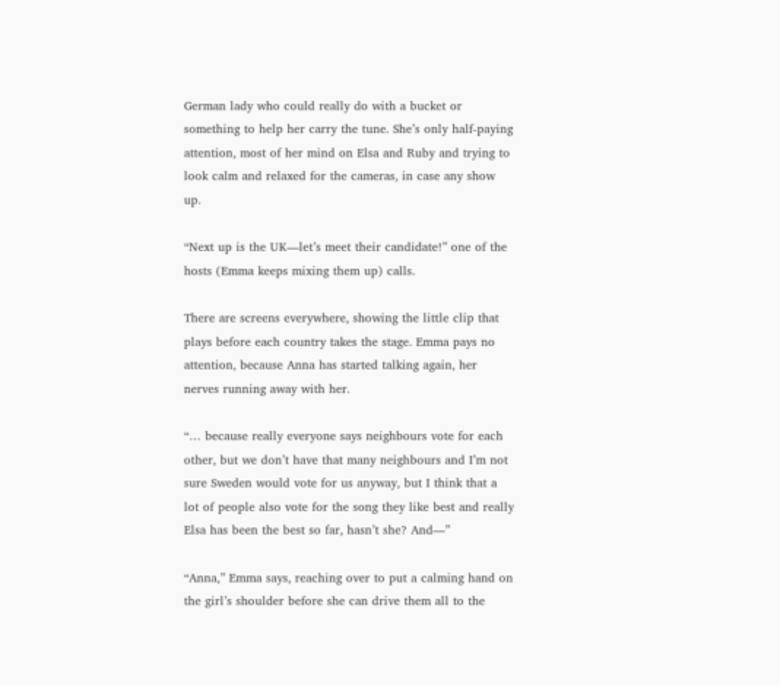German lady who could really do with a bucket or something to help her carry the tune. She’s only half-paying attention, most of her mind on Elsa and Ruby and trying to look calm and relaxed for the cameras, in case any show up.

“Next up is the UK—let’s meet their candidate!” one of the hosts (Emma keeps mixing them up) calls.

There are screens everywhere, showing the little clip that plays before each country takes the stage. Emma pays no attention, because Anna has started talking again, her nerves running away with her.

“… because really everyone says neighbours vote for each other, but we don’t have that many neighbours and I’m not sure Sweden would vote for us anyway, but I think that a lot of people also vote for the song they like best and really Elsa has been the best so far, hasn’t she? And—”

“Anna,” Emma says, reaching over to put a calming hand on the girl’s shoulder before she can drive them all to the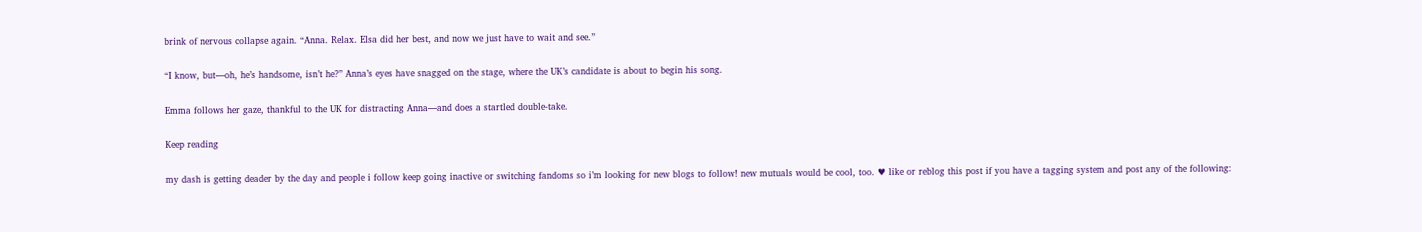brink of nervous collapse again. “Anna. Relax. Elsa did her best, and now we just have to wait and see.”

“I know, but—oh, he’s handsome, isn’t he?” Anna’s eyes have snagged on the stage, where the UK’s candidate is about to begin his song.

Emma follows her gaze, thankful to the UK for distracting Anna—and does a startled double-take.

Keep reading

my dash is getting deader by the day and people i follow keep going inactive or switching fandoms so i’m looking for new blogs to follow! new mutuals would be cool, too. ♥ like or reblog this post if you have a tagging system and post any of the following: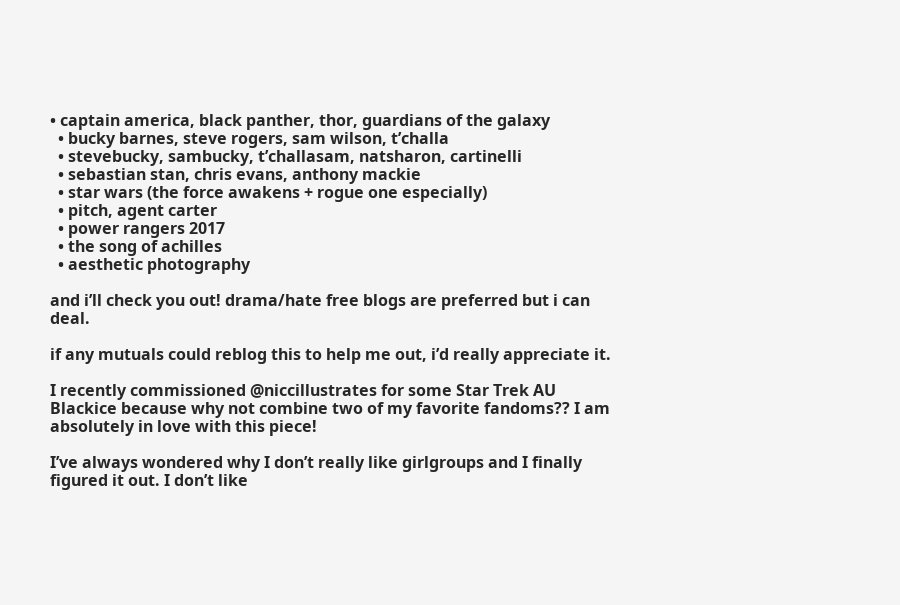• captain america, black panther, thor, guardians of the galaxy
  • bucky barnes, steve rogers, sam wilson, t’challa
  • stevebucky, sambucky, t’challasam, natsharon, cartinelli
  • sebastian stan, chris evans, anthony mackie
  • star wars (the force awakens + rogue one especially)
  • pitch, agent carter
  • power rangers 2017
  • the song of achilles
  • aesthetic photography

and i’ll check you out! drama/hate free blogs are preferred but i can deal.

if any mutuals could reblog this to help me out, i’d really appreciate it.

I recently commissioned @niccillustrates for some Star Trek AU Blackice because why not combine two of my favorite fandoms?? I am absolutely in love with this piece!

I’ve always wondered why I don’t really like girlgroups and I finally figured it out. I don’t like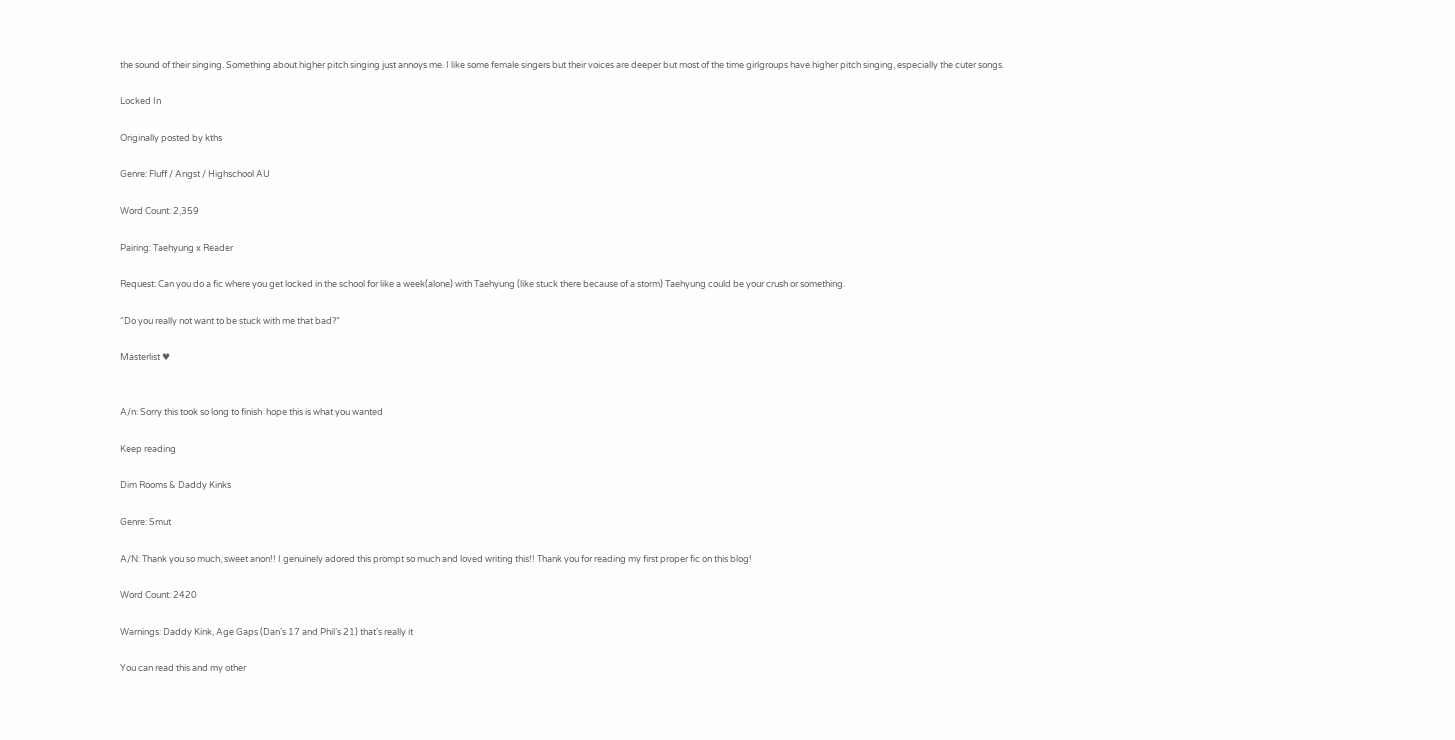the sound of their singing. Something about higher pitch singing just annoys me. I like some female singers but their voices are deeper but most of the time girlgroups have higher pitch singing, especially the cuter songs.

Locked In

Originally posted by kths

Genre: Fluff / Angst / Highschool AU

Word Count: 2,359

Pairing: Taehyung x Reader

Request: Can you do a fic where you get locked in the school for like a week(alone) with Taehyung (like stuck there because of a storm) Taehyung could be your crush or something.

“Do you really not want to be stuck with me that bad?”

Masterlist ♥


A/n: Sorry this took so long to finish  hope this is what you wanted

Keep reading

Dim Rooms & Daddy Kinks

Genre: Smut

A/N: Thank you so much, sweet anon!! I genuinely adored this prompt so much and loved writing this!! Thank you for reading my first proper fic on this blog!

Word Count: 2420

Warnings: Daddy Kink, Age Gaps (Dan’s 17 and Phil’s 21) that’s really it

You can read this and my other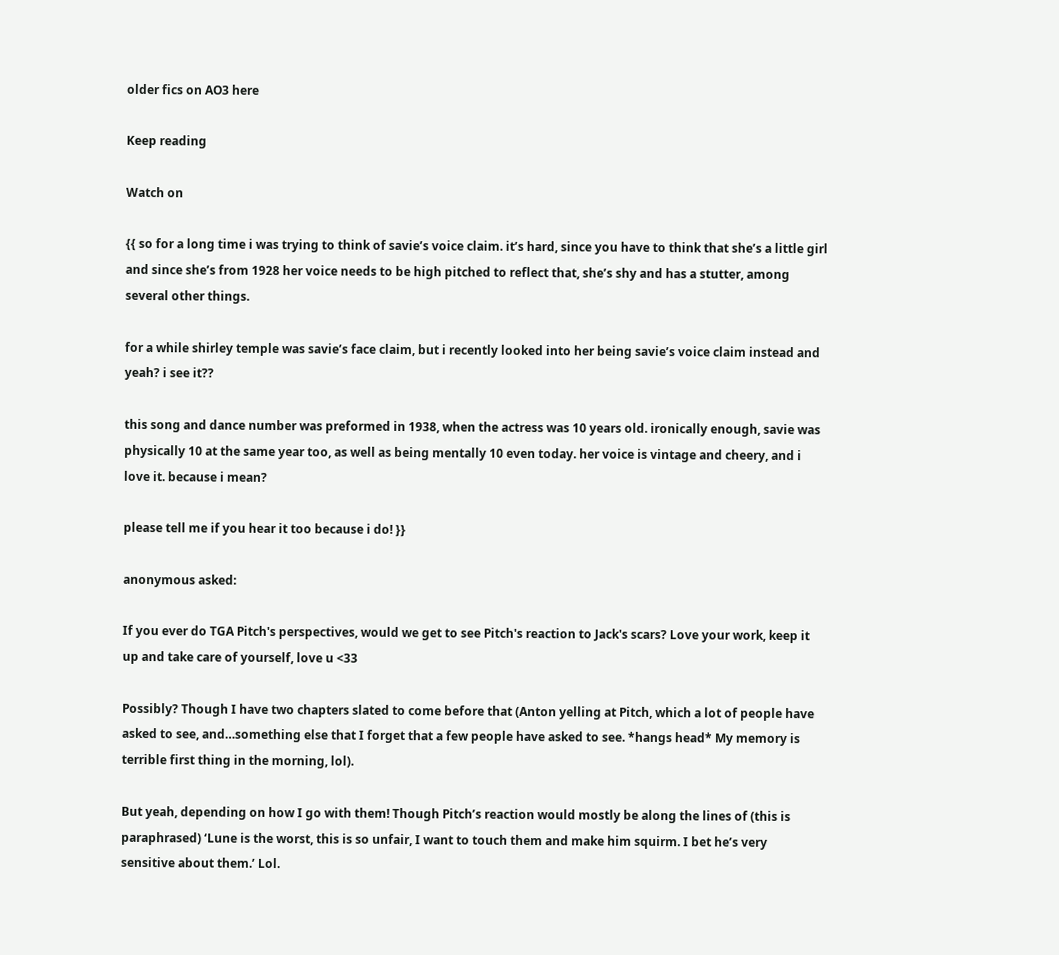older fics on AO3 here

Keep reading

Watch on

{{ so for a long time i was trying to think of savie’s voice claim. it’s hard, since you have to think that she’s a little girl and since she’s from 1928 her voice needs to be high pitched to reflect that, she’s shy and has a stutter, among several other things.

for a while shirley temple was savie’s face claim, but i recently looked into her being savie’s voice claim instead and yeah? i see it??

this song and dance number was preformed in 1938, when the actress was 10 years old. ironically enough, savie was physically 10 at the same year too, as well as being mentally 10 even today. her voice is vintage and cheery, and i love it. because i mean?

please tell me if you hear it too because i do! }}

anonymous asked:

If you ever do TGA Pitch's perspectives, would we get to see Pitch's reaction to Jack's scars? Love your work, keep it up and take care of yourself, love u <33

Possibly? Though I have two chapters slated to come before that (Anton yelling at Pitch, which a lot of people have asked to see, and…something else that I forget that a few people have asked to see. *hangs head* My memory is terrible first thing in the morning, lol).

But yeah, depending on how I go with them! Though Pitch’s reaction would mostly be along the lines of (this is paraphrased) ‘Lune is the worst, this is so unfair, I want to touch them and make him squirm. I bet he’s very sensitive about them.’ Lol.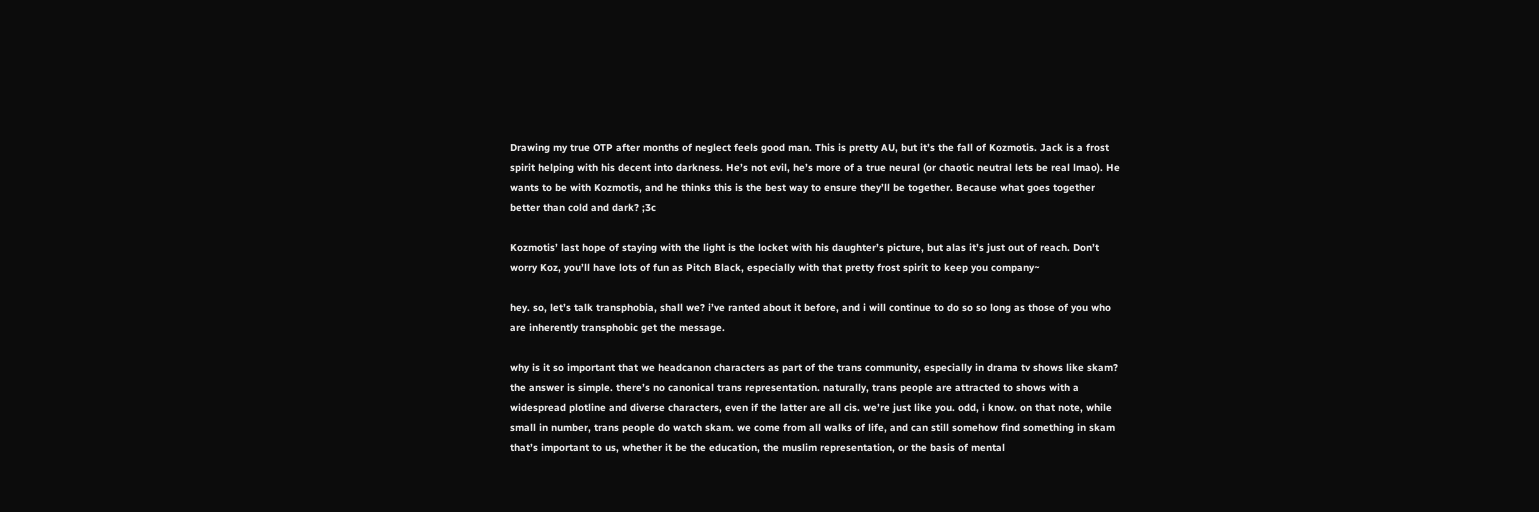Drawing my true OTP after months of neglect feels good man. This is pretty AU, but it’s the fall of Kozmotis. Jack is a frost spirit helping with his decent into darkness. He’s not evil, he’s more of a true neural (or chaotic neutral lets be real lmao). He wants to be with Kozmotis, and he thinks this is the best way to ensure they’ll be together. Because what goes together better than cold and dark? ;3c

Kozmotis’ last hope of staying with the light is the locket with his daughter’s picture, but alas it’s just out of reach. Don’t worry Koz, you’ll have lots of fun as Pitch Black, especially with that pretty frost spirit to keep you company~

hey. so, let’s talk transphobia, shall we? i’ve ranted about it before, and i will continue to do so so long as those of you who are inherently transphobic get the message.

why is it so important that we headcanon characters as part of the trans community, especially in drama tv shows like skam? the answer is simple. there’s no canonical trans representation. naturally, trans people are attracted to shows with a widespread plotline and diverse characters, even if the latter are all cis. we’re just like you. odd, i know. on that note, while small in number, trans people do watch skam. we come from all walks of life, and can still somehow find something in skam that’s important to us, whether it be the education, the muslim representation, or the basis of mental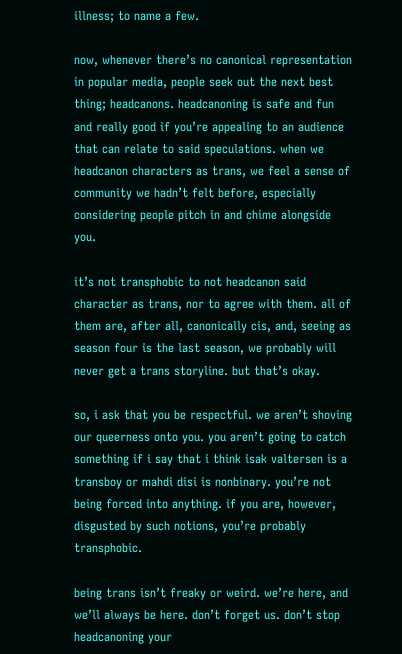illness; to name a few.

now, whenever there’s no canonical representation in popular media, people seek out the next best thing; headcanons. headcanoning is safe and fun and really good if you’re appealing to an audience that can relate to said speculations. when we headcanon characters as trans, we feel a sense of community we hadn’t felt before, especially considering people pitch in and chime alongside you.

it’s not transphobic to not headcanon said character as trans, nor to agree with them. all of them are, after all, canonically cis, and, seeing as season four is the last season, we probably will never get a trans storyline. but that’s okay.

so, i ask that you be respectful. we aren’t shoving our queerness onto you. you aren’t going to catch something if i say that i think isak valtersen is a transboy or mahdi disi is nonbinary. you’re not being forced into anything. if you are, however, disgusted by such notions, you’re probably transphobic.

being trans isn’t freaky or weird. we’re here, and we’ll always be here. don’t forget us. don’t stop headcanoning your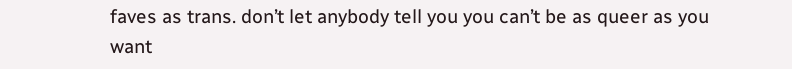faves as trans. don’t let anybody tell you you can’t be as queer as you want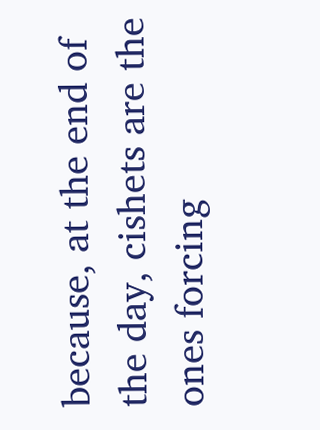because, at the end of the day, cishets are the ones forcing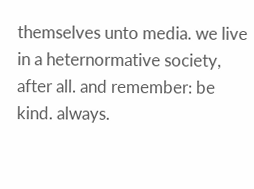themselves unto media. we live in a heternormative society, after all. and remember: be kind. always.